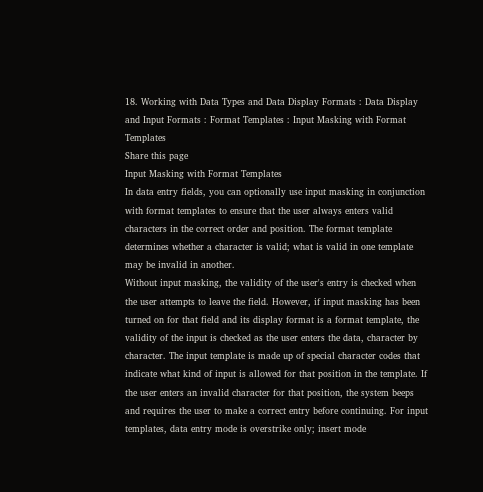18. Working with Data Types and Data Display Formats : Data Display and Input Formats : Format Templates : Input Masking with Format Templates
Share this page
Input Masking with Format Templates
In data entry fields, you can optionally use input masking in conjunction with format templates to ensure that the user always enters valid characters in the correct order and position. The format template determines whether a character is valid; what is valid in one template may be invalid in another.
Without input masking, the validity of the user's entry is checked when the user attempts to leave the field. However, if input masking has been turned on for that field and its display format is a format template, the validity of the input is checked as the user enters the data, character by character. The input template is made up of special character codes that indicate what kind of input is allowed for that position in the template. If the user enters an invalid character for that position, the system beeps and requires the user to make a correct entry before continuing. For input templates, data entry mode is overstrike only; insert mode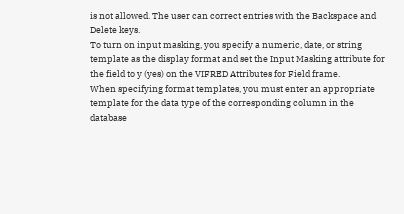is not allowed. The user can correct entries with the Backspace and Delete keys.
To turn on input masking, you specify a numeric, date, or string template as the display format and set the Input Masking attribute for the field to y (yes) on the VIFRED Attributes for Field frame.
When specifying format templates, you must enter an appropriate template for the data type of the corresponding column in the database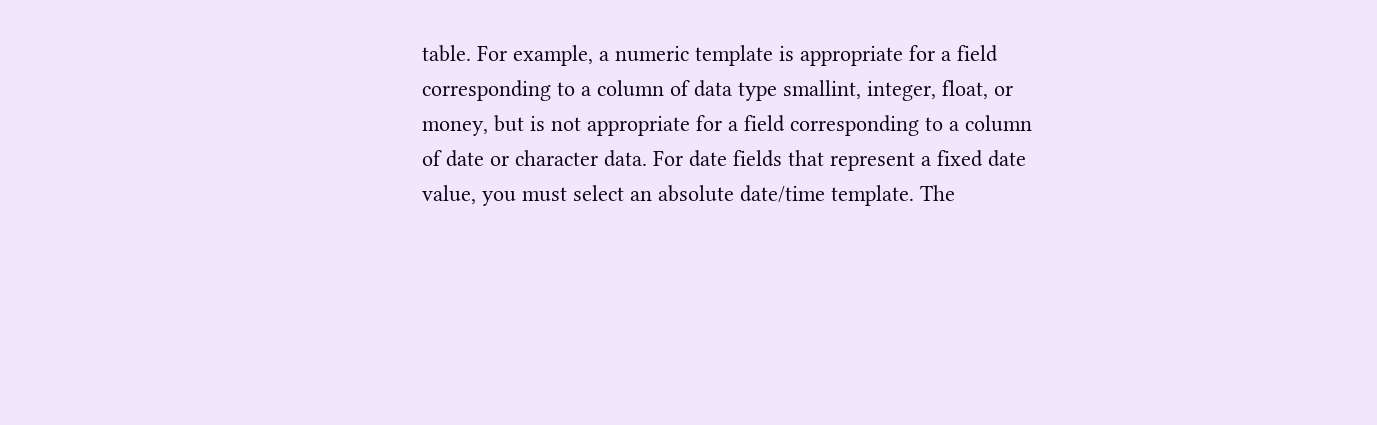table. For example, a numeric template is appropriate for a field corresponding to a column of data type smallint, integer, float, or money, but is not appropriate for a field corresponding to a column of date or character data. For date fields that represent a fixed date value, you must select an absolute date/time template. The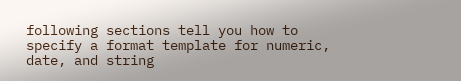following sections tell you how to specify a format template for numeric, date, and string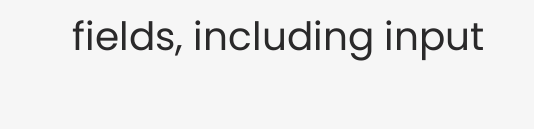fields, including input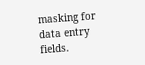masking for data entry fields.